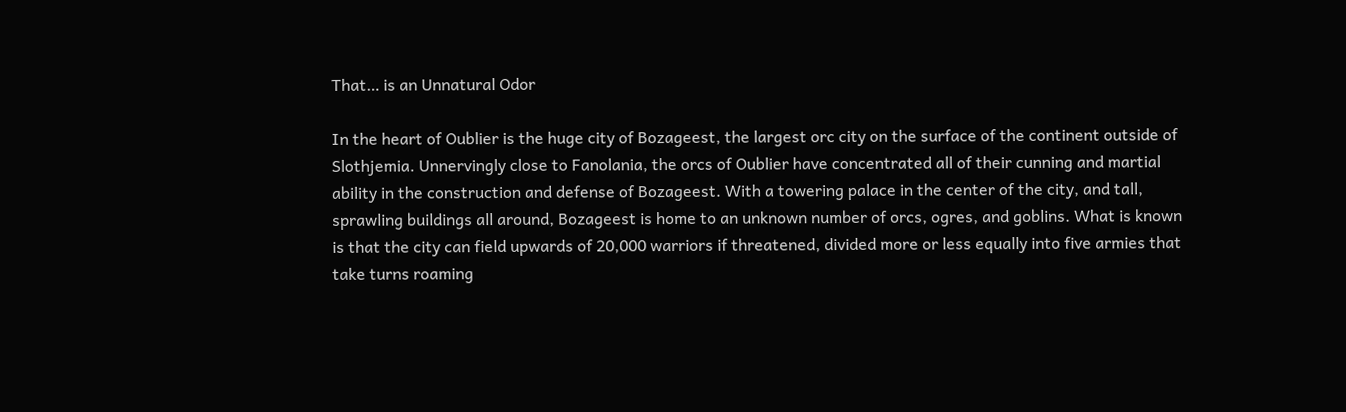That… is an Unnatural Odor

In the heart of Oublier is the huge city of Bozageest, the largest orc city on the surface of the continent outside of Slothjemia. Unnervingly close to Fanolania, the orcs of Oublier have concentrated all of their cunning and martial ability in the construction and defense of Bozageest. With a towering palace in the center of the city, and tall, sprawling buildings all around, Bozageest is home to an unknown number of orcs, ogres, and goblins. What is known is that the city can field upwards of 20,000 warriors if threatened, divided more or less equally into five armies that take turns roaming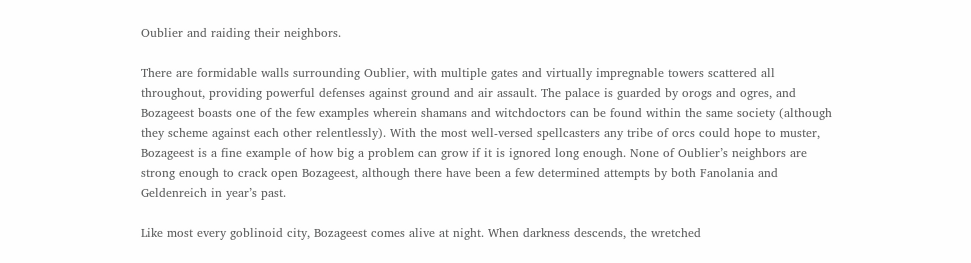Oublier and raiding their neighbors.

There are formidable walls surrounding Oublier, with multiple gates and virtually impregnable towers scattered all throughout, providing powerful defenses against ground and air assault. The palace is guarded by orogs and ogres, and Bozageest boasts one of the few examples wherein shamans and witchdoctors can be found within the same society (although they scheme against each other relentlessly). With the most well-versed spellcasters any tribe of orcs could hope to muster, Bozageest is a fine example of how big a problem can grow if it is ignored long enough. None of Oublier’s neighbors are strong enough to crack open Bozageest, although there have been a few determined attempts by both Fanolania and Geldenreich in year’s past.

Like most every goblinoid city, Bozageest comes alive at night. When darkness descends, the wretched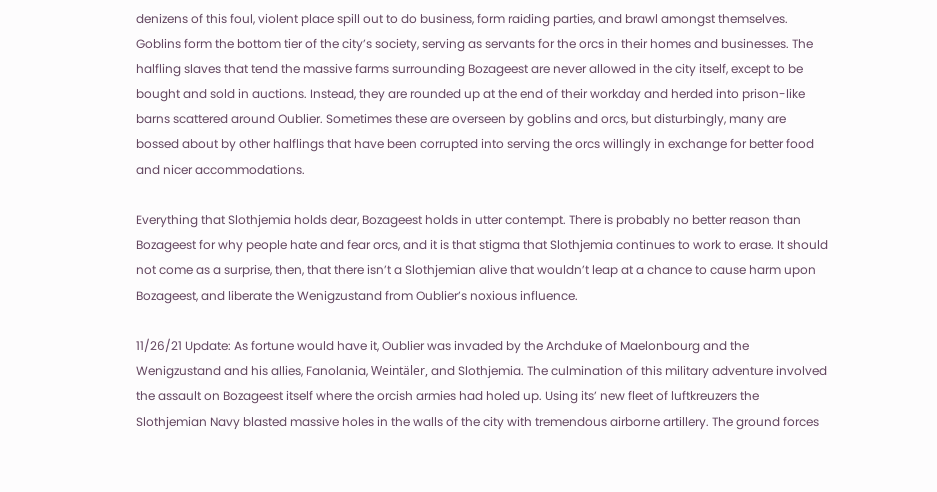denizens of this foul, violent place spill out to do business, form raiding parties, and brawl amongst themselves. Goblins form the bottom tier of the city’s society, serving as servants for the orcs in their homes and businesses. The halfling slaves that tend the massive farms surrounding Bozageest are never allowed in the city itself, except to be bought and sold in auctions. Instead, they are rounded up at the end of their workday and herded into prison-like barns scattered around Oublier. Sometimes these are overseen by goblins and orcs, but disturbingly, many are bossed about by other halflings that have been corrupted into serving the orcs willingly in exchange for better food and nicer accommodations.

Everything that Slothjemia holds dear, Bozageest holds in utter contempt. There is probably no better reason than Bozageest for why people hate and fear orcs, and it is that stigma that Slothjemia continues to work to erase. It should not come as a surprise, then, that there isn’t a Slothjemian alive that wouldn’t leap at a chance to cause harm upon Bozageest, and liberate the Wenigzustand from Oublier’s noxious influence.

11/26/21 Update: As fortune would have it, Oublier was invaded by the Archduke of Maelonbourg and the Wenigzustand and his allies, Fanolania, Weintäler, and Slothjemia. The culmination of this military adventure involved the assault on Bozageest itself where the orcish armies had holed up. Using its’ new fleet of luftkreuzers the Slothjemian Navy blasted massive holes in the walls of the city with tremendous airborne artillery. The ground forces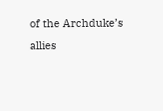of the Archduke’s allies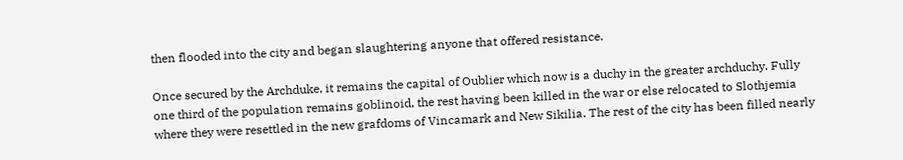then flooded into the city and began slaughtering anyone that offered resistance.

Once secured by the Archduke, it remains the capital of Oublier which now is a duchy in the greater archduchy. Fully one third of the population remains goblinoid, the rest having been killed in the war or else relocated to Slothjemia where they were resettled in the new grafdoms of Vincamark and New Sikilia. The rest of the city has been filled nearly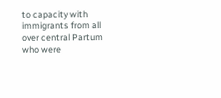to capacity with immigrants from all over central Partum who were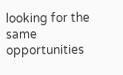looking for the same opportunities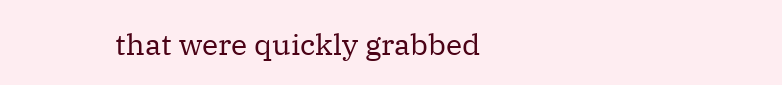that were quickly grabbed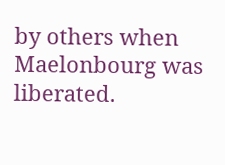by others when Maelonbourg was liberated.